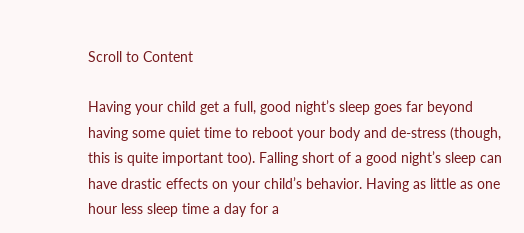Scroll to Content

Having your child get a full, good night’s sleep goes far beyond having some quiet time to reboot your body and de-stress (though, this is quite important too). Falling short of a good night’s sleep can have drastic effects on your child’s behavior. Having as little as one hour less sleep time a day for a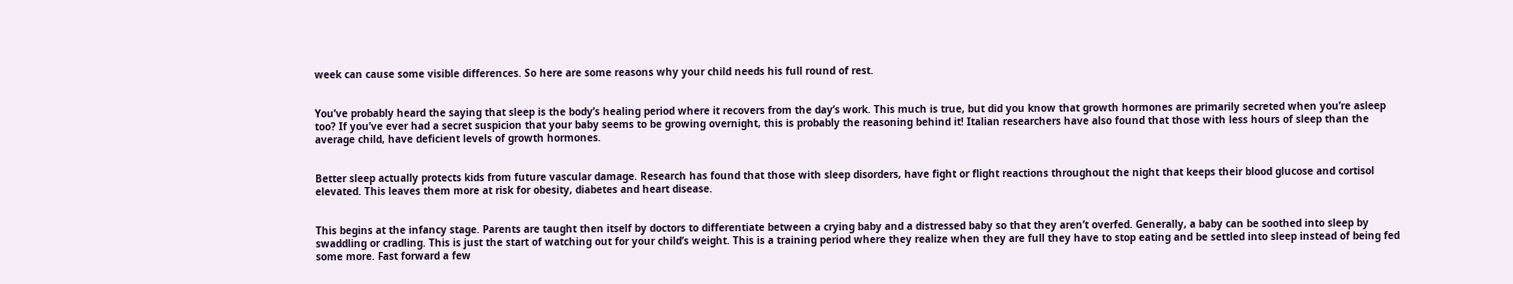week can cause some visible differences. So here are some reasons why your child needs his full round of rest.


You’ve probably heard the saying that sleep is the body’s healing period where it recovers from the day’s work. This much is true, but did you know that growth hormones are primarily secreted when you’re asleep too? If you’ve ever had a secret suspicion that your baby seems to be growing overnight, this is probably the reasoning behind it! Italian researchers have also found that those with less hours of sleep than the average child, have deficient levels of growth hormones.


Better sleep actually protects kids from future vascular damage. Research has found that those with sleep disorders, have fight or flight reactions throughout the night that keeps their blood glucose and cortisol elevated. This leaves them more at risk for obesity, diabetes and heart disease.


This begins at the infancy stage. Parents are taught then itself by doctors to differentiate between a crying baby and a distressed baby so that they aren’t overfed. Generally, a baby can be soothed into sleep by swaddling or cradling. This is just the start of watching out for your child’s weight. This is a training period where they realize when they are full they have to stop eating and be settled into sleep instead of being fed some more. Fast forward a few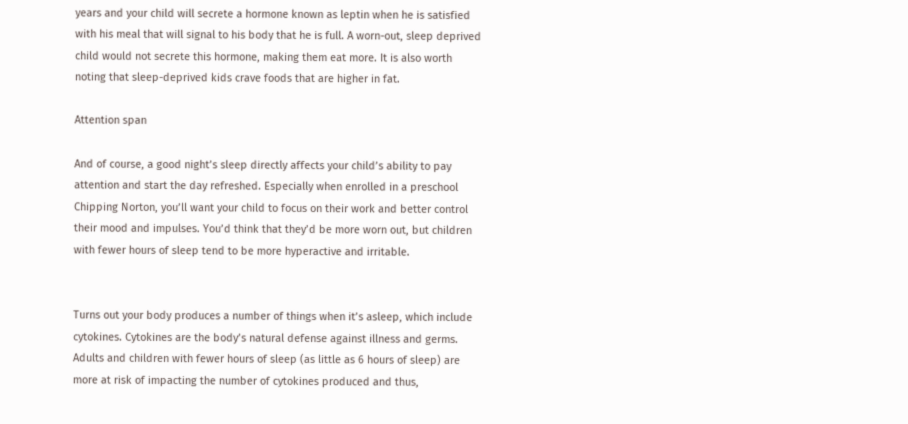years and your child will secrete a hormone known as leptin when he is satisfied with his meal that will signal to his body that he is full. A worn-out, sleep deprived child would not secrete this hormone, making them eat more. It is also worth noting that sleep-deprived kids crave foods that are higher in fat.

Attention span

And of course, a good night’s sleep directly affects your child’s ability to pay attention and start the day refreshed. Especially when enrolled in a preschool Chipping Norton, you’ll want your child to focus on their work and better control their mood and impulses. You’d think that they’d be more worn out, but children with fewer hours of sleep tend to be more hyperactive and irritable.


Turns out your body produces a number of things when it’s asleep, which include cytokines. Cytokines are the body’s natural defense against illness and germs. Adults and children with fewer hours of sleep (as little as 6 hours of sleep) are more at risk of impacting the number of cytokines produced and thus,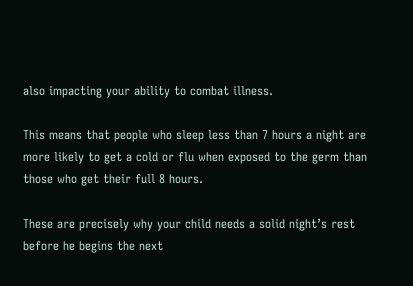also impacting your ability to combat illness.

This means that people who sleep less than 7 hours a night are more likely to get a cold or flu when exposed to the germ than those who get their full 8 hours.

These are precisely why your child needs a solid night’s rest before he begins the next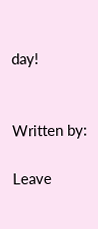day!


Written by:

Leave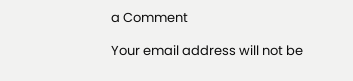a Comment

Your email address will not be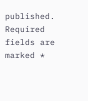published. Required fields are marked *